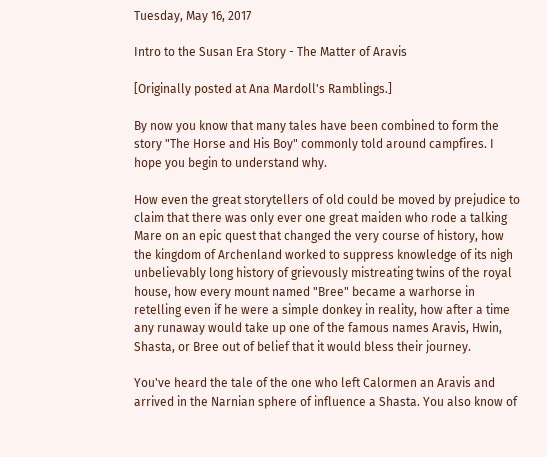Tuesday, May 16, 2017

Intro to the Susan Era Story - The Matter of Aravis

[Originally posted at Ana Mardoll's Ramblings.]

By now you know that many tales have been combined to form the story "The Horse and His Boy" commonly told around campfires. I hope you begin to understand why.

How even the great storytellers of old could be moved by prejudice to claim that there was only ever one great maiden who rode a talking Mare on an epic quest that changed the very course of history, how the kingdom of Archenland worked to suppress knowledge of its nigh unbelievably long history of grievously mistreating twins of the royal house, how every mount named "Bree" became a warhorse in retelling even if he were a simple donkey in reality, how after a time any runaway would take up one of the famous names Aravis, Hwin, Shasta, or Bree out of belief that it would bless their journey.

You've heard the tale of the one who left Calormen an Aravis and arrived in the Narnian sphere of influence a Shasta. You also know of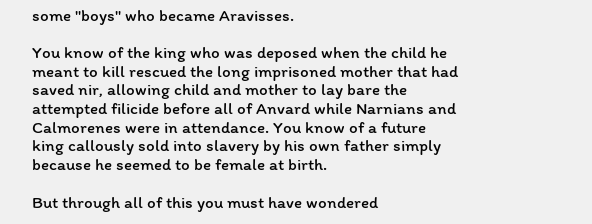some "boys" who became Aravisses.

You know of the king who was deposed when the child he meant to kill rescued the long imprisoned mother that had saved nir, allowing child and mother to lay bare the attempted filicide before all of Anvard while Narnians and Calmorenes were in attendance. You know of a future king callously sold into slavery by his own father simply because he seemed to be female at birth.

But through all of this you must have wondered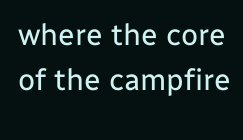where the core of the campfire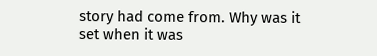story had come from. Why was it set when it was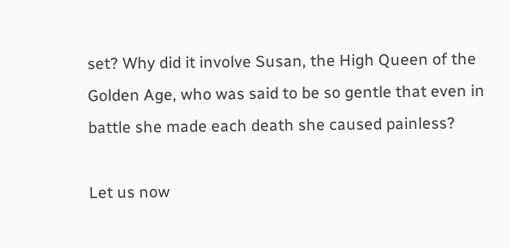set? Why did it involve Susan, the High Queen of the Golden Age, who was said to be so gentle that even in battle she made each death she caused painless?

Let us now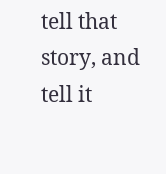tell that story, and tell it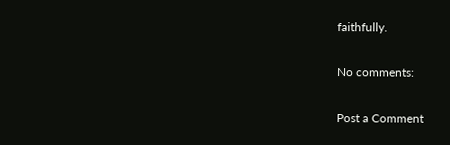faithfully.

No comments:

Post a Comment